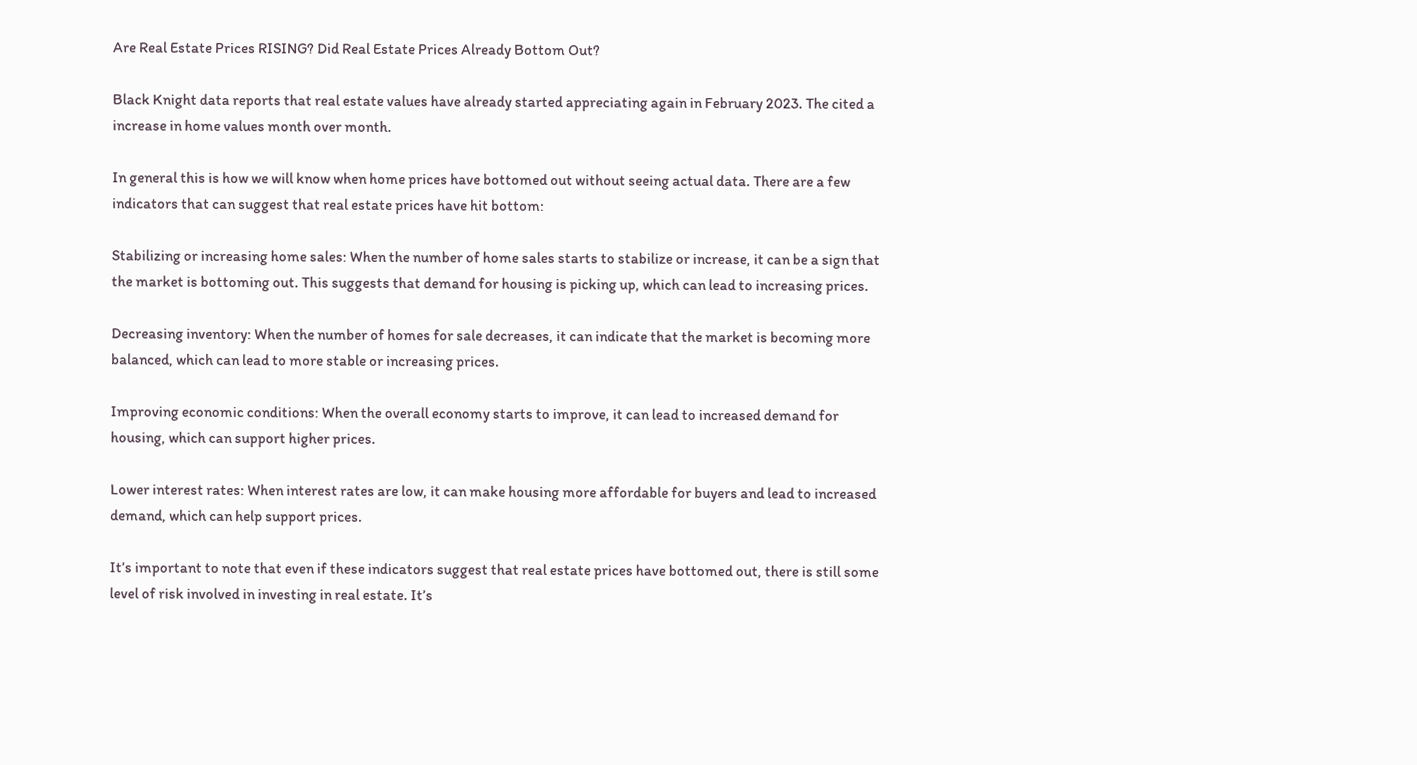Are Real Estate Prices RISING? Did Real Estate Prices Already Bottom Out?

Black Knight data reports that real estate values have already started appreciating again in February 2023. The cited a increase in home values month over month.

In general this is how we will know when home prices have bottomed out without seeing actual data. There are a few indicators that can suggest that real estate prices have hit bottom:

Stabilizing or increasing home sales: When the number of home sales starts to stabilize or increase, it can be a sign that the market is bottoming out. This suggests that demand for housing is picking up, which can lead to increasing prices.

Decreasing inventory: When the number of homes for sale decreases, it can indicate that the market is becoming more balanced, which can lead to more stable or increasing prices.

Improving economic conditions: When the overall economy starts to improve, it can lead to increased demand for housing, which can support higher prices.

Lower interest rates: When interest rates are low, it can make housing more affordable for buyers and lead to increased demand, which can help support prices.

It’s important to note that even if these indicators suggest that real estate prices have bottomed out, there is still some level of risk involved in investing in real estate. It’s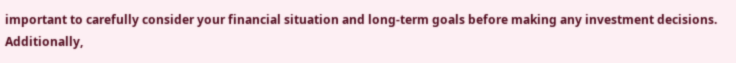important to carefully consider your financial situation and long-term goals before making any investment decisions. Additionally,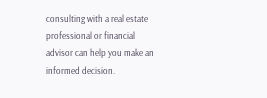consulting with a real estate professional or financial advisor can help you make an informed decision.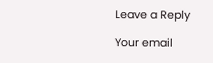Leave a Reply

Your email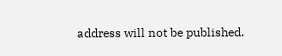address will not be published.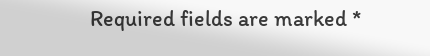Required fields are marked *